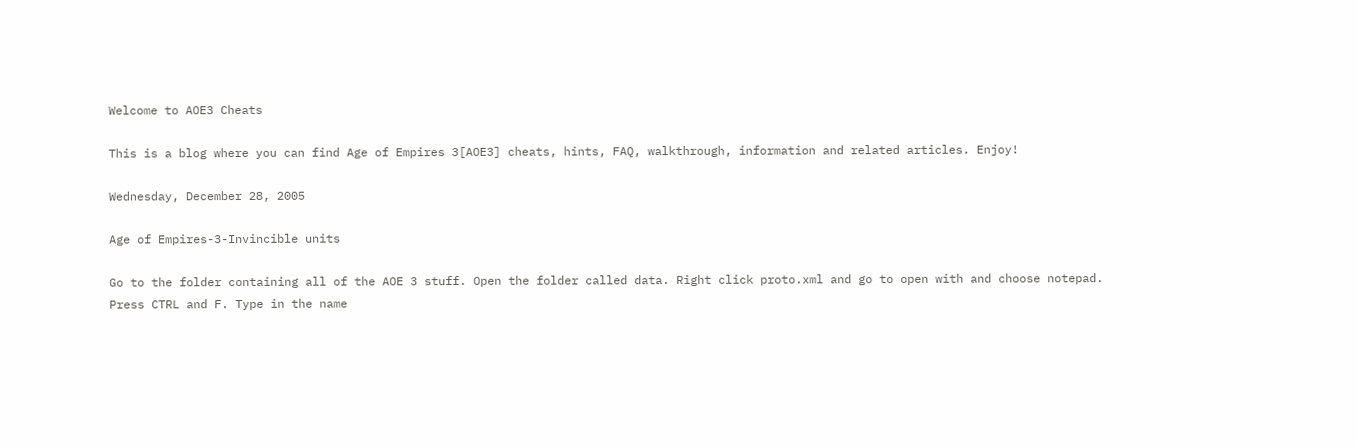Welcome to AOE3 Cheats

This is a blog where you can find Age of Empires 3[AOE3] cheats, hints, FAQ, walkthrough, information and related articles. Enjoy!

Wednesday, December 28, 2005

Age of Empires-3-Invincible units

Go to the folder containing all of the AOE 3 stuff. Open the folder called data. Right click proto.xml and go to open with and choose notepad. Press CTRL and F. Type in the name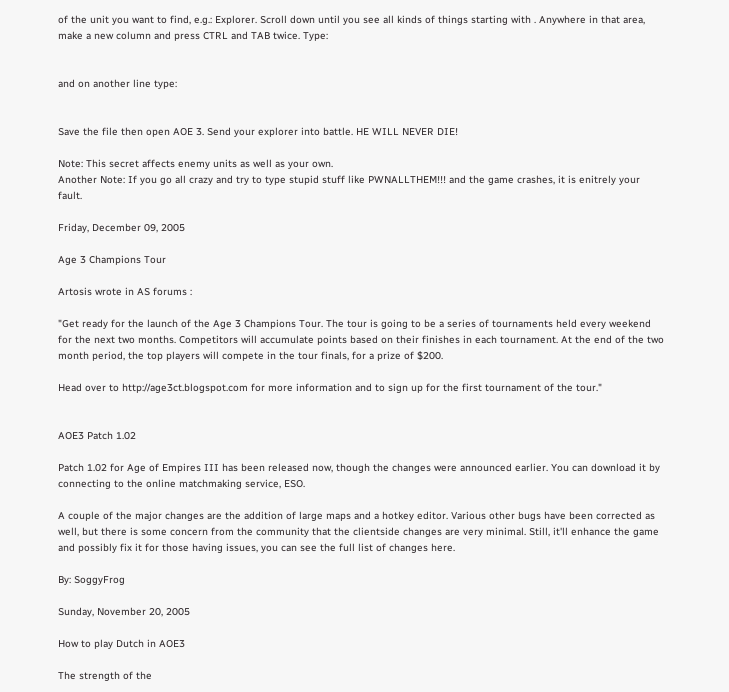of the unit you want to find, e.g.: Explorer. Scroll down until you see all kinds of things starting with . Anywhere in that area, make a new column and press CTRL and TAB twice. Type:


and on another line type:


Save the file then open AOE 3. Send your explorer into battle. HE WILL NEVER DIE!

Note: This secret affects enemy units as well as your own.
Another Note: If you go all crazy and try to type stupid stuff like PWNALLTHEM!!! and the game crashes, it is enitrely your fault.

Friday, December 09, 2005

Age 3 Champions Tour

Artosis wrote in AS forums :

"Get ready for the launch of the Age 3 Champions Tour. The tour is going to be a series of tournaments held every weekend for the next two months. Competitors will accumulate points based on their finishes in each tournament. At the end of the two month period, the top players will compete in the tour finals, for a prize of $200.

Head over to http://age3ct.blogspot.com for more information and to sign up for the first tournament of the tour."


AOE3 Patch 1.02

Patch 1.02 for Age of Empires III has been released now, though the changes were announced earlier. You can download it by connecting to the online matchmaking service, ESO.

A couple of the major changes are the addition of large maps and a hotkey editor. Various other bugs have been corrected as well, but there is some concern from the community that the clientside changes are very minimal. Still, it'll enhance the game and possibly fix it for those having issues, you can see the full list of changes here.

By: SoggyFrog

Sunday, November 20, 2005

How to play Dutch in AOE3

The strength of the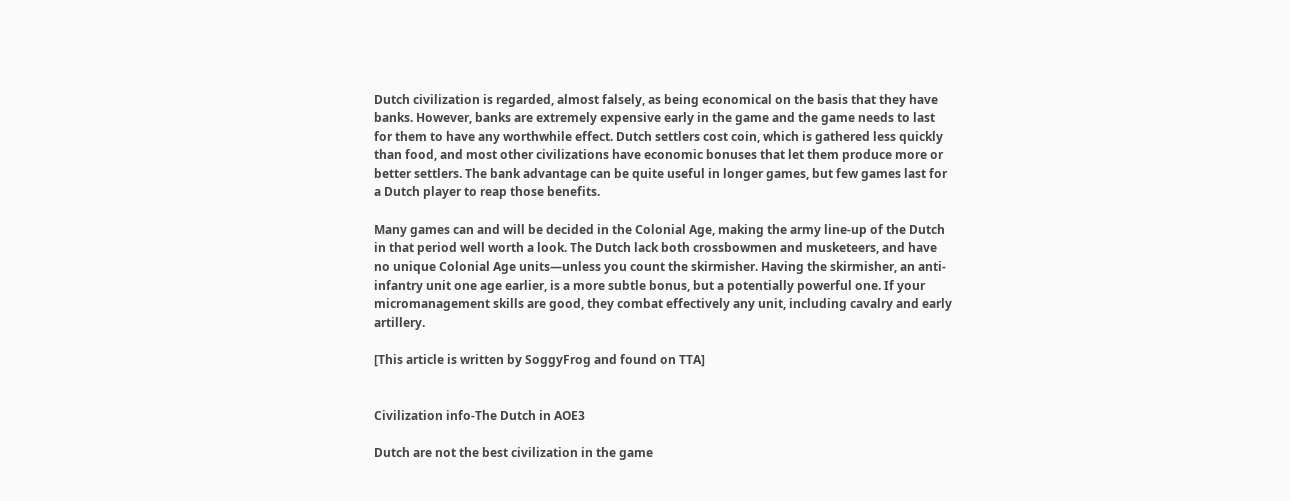Dutch civilization is regarded, almost falsely, as being economical on the basis that they have banks. However, banks are extremely expensive early in the game and the game needs to last for them to have any worthwhile effect. Dutch settlers cost coin, which is gathered less quickly than food, and most other civilizations have economic bonuses that let them produce more or better settlers. The bank advantage can be quite useful in longer games, but few games last for a Dutch player to reap those benefits.

Many games can and will be decided in the Colonial Age, making the army line-up of the Dutch in that period well worth a look. The Dutch lack both crossbowmen and musketeers, and have no unique Colonial Age units—unless you count the skirmisher. Having the skirmisher, an anti-infantry unit one age earlier, is a more subtle bonus, but a potentially powerful one. If your micromanagement skills are good, they combat effectively any unit, including cavalry and early artillery.

[This article is written by SoggyFrog and found on TTA]


Civilization info-The Dutch in AOE3

Dutch are not the best civilization in the game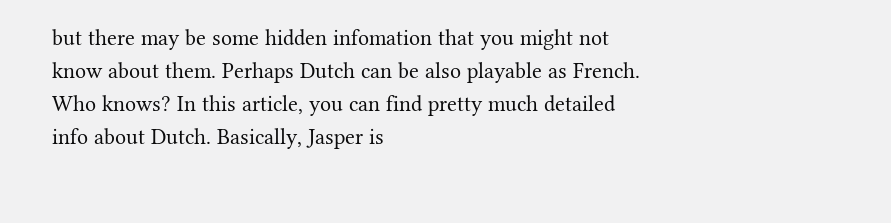but there may be some hidden infomation that you might not know about them. Perhaps Dutch can be also playable as French. Who knows? In this article, you can find pretty much detailed info about Dutch. Basically, Jasper is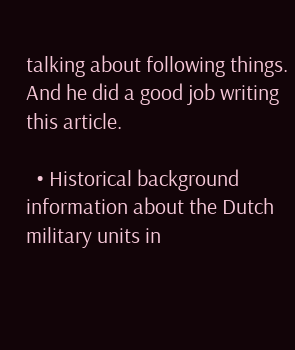talking about following things. And he did a good job writing this article.

  • Historical background information about the Dutch military units in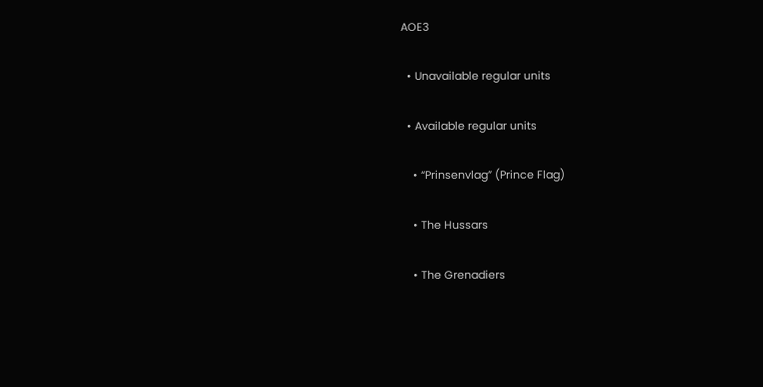AOE3

  • Unavailable regular units

  • Available regular units

    • “Prinsenvlag” (Prince Flag)

    • The Hussars

    • The Grenadiers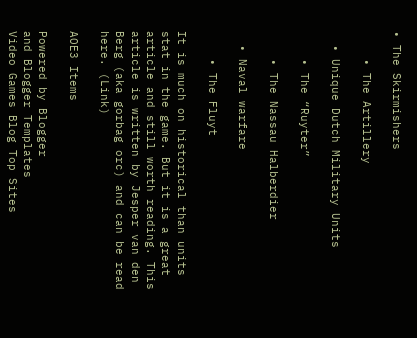• The Skirmishers

    • The Artillery

  • Unique Dutch Military Units

    • The “Ruyter”

    • The Nassau Halberdier

  • Naval warfare

    • The Fluyt

It is much on historical than units stat in the game. But it is a great article and still worth reading. This article is written by Jesper van den Berg (aka gorbag orc) and can be read here. (Link)

AOE3 Items

Powered by Blogger
and Blogger Templates
Video Games Blog Top Sites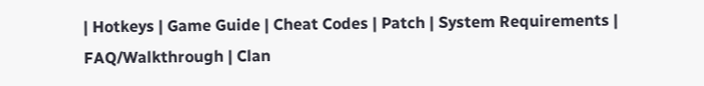| Hotkeys | Game Guide | Cheat Codes | Patch | System Requirements | FAQ/Walkthrough | Clan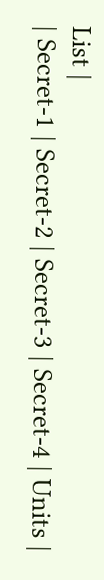List |
| Secret-1 | Secret-2 | Secret-3 | Secret-4 | Units |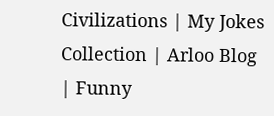Civilizations | My Jokes Collection | Arloo Blog | Funny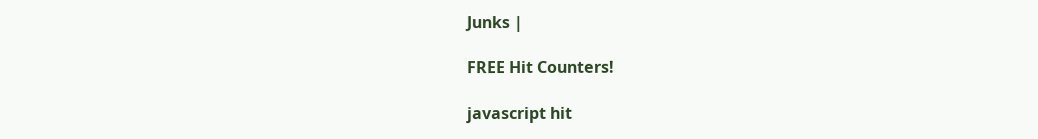Junks |

FREE Hit Counters!

javascript hit